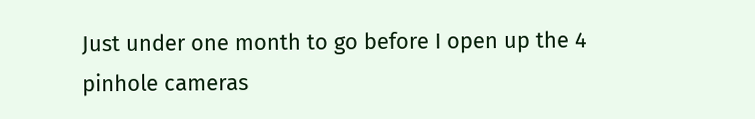Just under one month to go before I open up the 4 pinhole cameras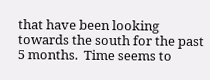that have been looking towards the south for the past 5 months.  Time seems to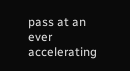pass at an ever accelerating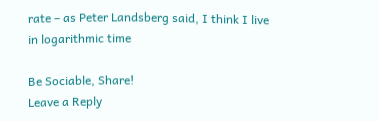rate – as Peter Landsberg said, I think I live in logarithmic time

Be Sociable, Share!
Leave a Reply